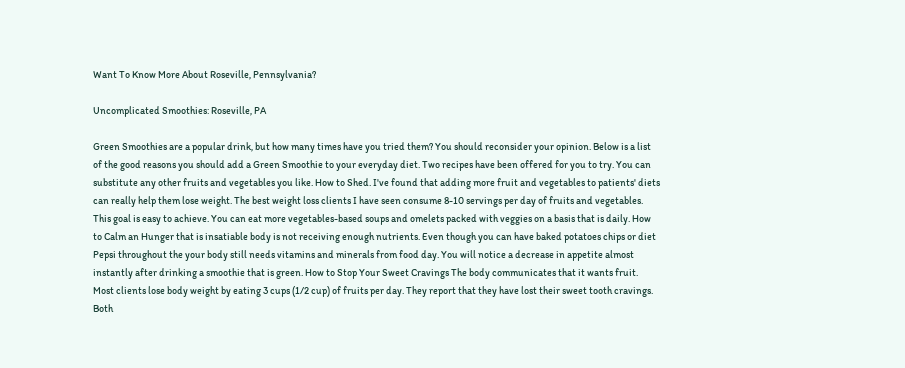Want To Know More About Roseville, Pennsylvania?

Uncomplicated Smoothies: Roseville, PA

Green Smoothies are a popular drink, but how many times have you tried them? You should reconsider your opinion. Below is a list of the good reasons you should add a Green Smoothie to your everyday diet. Two recipes have been offered for you to try. You can substitute any other fruits and vegetables you like. How to Shed. I've found that adding more fruit and vegetables to patients' diets can really help them lose weight. The best weight loss clients I have seen consume 8-10 servings per day of fruits and vegetables. This goal is easy to achieve. You can eat more vegetables-based soups and omelets packed with veggies on a basis that is daily. How to Calm an Hunger that is insatiable body is not receiving enough nutrients. Even though you can have baked potatoes chips or diet Pepsi throughout the your body still needs vitamins and minerals from food day. You will notice a decrease in appetite almost instantly after drinking a smoothie that is green. How to Stop Your Sweet Cravings The body communicates that it wants fruit. Most clients lose body weight by eating 3 cups (1/2 cup) of fruits per day. They report that they have lost their sweet tooth cravings. Both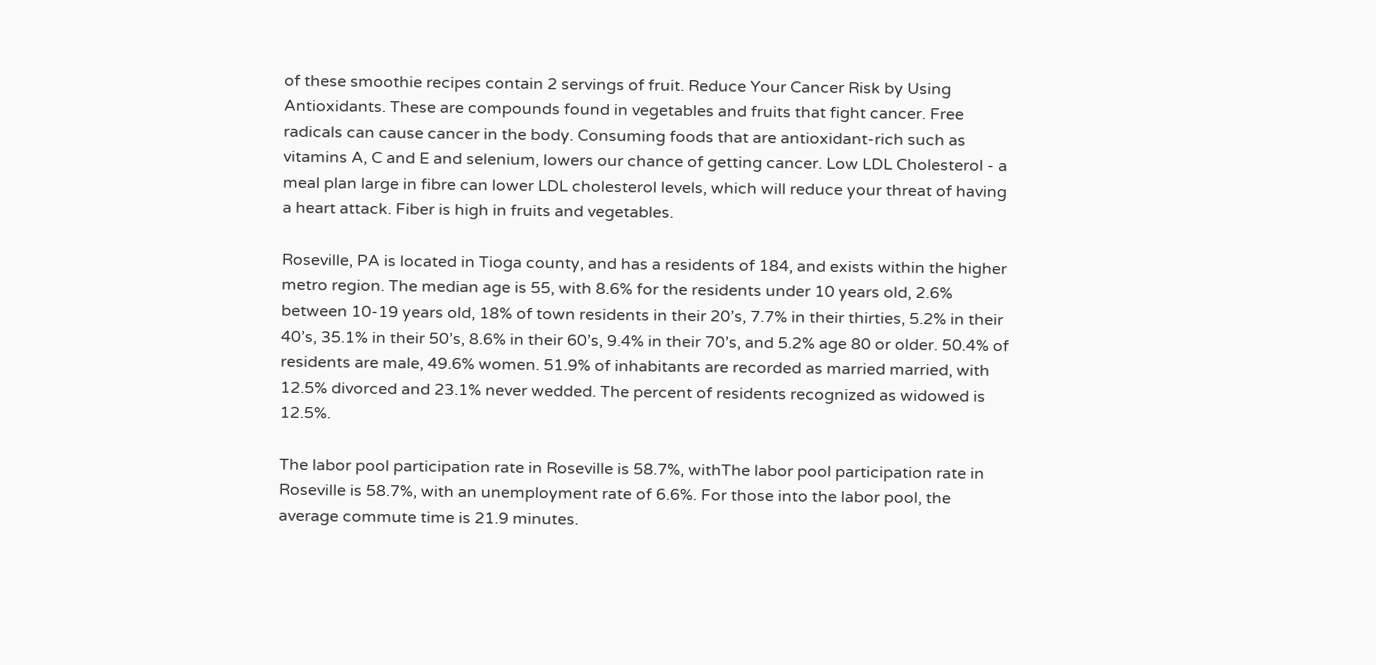of these smoothie recipes contain 2 servings of fruit. Reduce Your Cancer Risk by Using Antioxidants. These are compounds found in vegetables and fruits that fight cancer. Free radicals can cause cancer in the body. Consuming foods that are antioxidant-rich such as vitamins A, C and E and selenium, lowers our chance of getting cancer. Low LDL Cholesterol - a meal plan large in fibre can lower LDL cholesterol levels, which will reduce your threat of having a heart attack. Fiber is high in fruits and vegetables.

Roseville, PA is located in Tioga county, and has a residents of 184, and exists within the higher metro region. The median age is 55, with 8.6% for the residents under 10 years old, 2.6% between 10-19 years old, 18% of town residents in their 20’s, 7.7% in their thirties, 5.2% in their 40’s, 35.1% in their 50’s, 8.6% in their 60’s, 9.4% in their 70’s, and 5.2% age 80 or older. 50.4% of residents are male, 49.6% women. 51.9% of inhabitants are recorded as married married, with 12.5% divorced and 23.1% never wedded. The percent of residents recognized as widowed is 12.5%.

The labor pool participation rate in Roseville is 58.7%, withThe labor pool participation rate in Roseville is 58.7%, with an unemployment rate of 6.6%. For those into the labor pool, the average commute time is 21.9 minutes.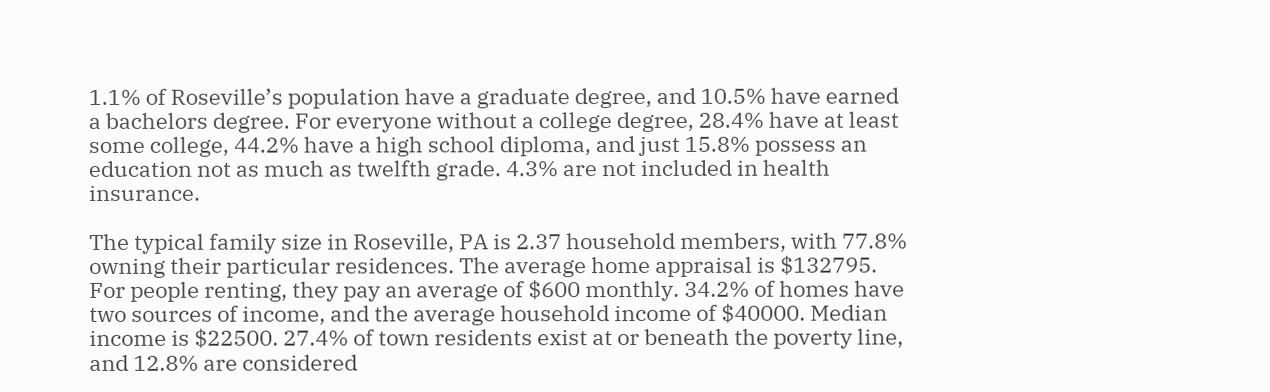1.1% of Roseville’s population have a graduate degree, and 10.5% have earned a bachelors degree. For everyone without a college degree, 28.4% have at least some college, 44.2% have a high school diploma, and just 15.8% possess an education not as much as twelfth grade. 4.3% are not included in health insurance.

The typical family size in Roseville, PA is 2.37 household members, with 77.8% owning their particular residences. The average home appraisal is $132795. For people renting, they pay an average of $600 monthly. 34.2% of homes have two sources of income, and the average household income of $40000. Median income is $22500. 27.4% of town residents exist at or beneath the poverty line, and 12.8% are considered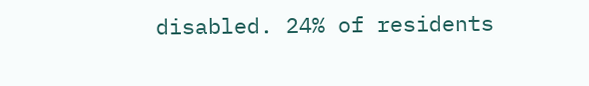disabled. 24% of residents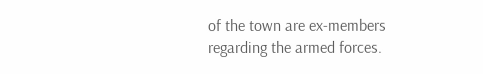of the town are ex-members regarding the armed forces.